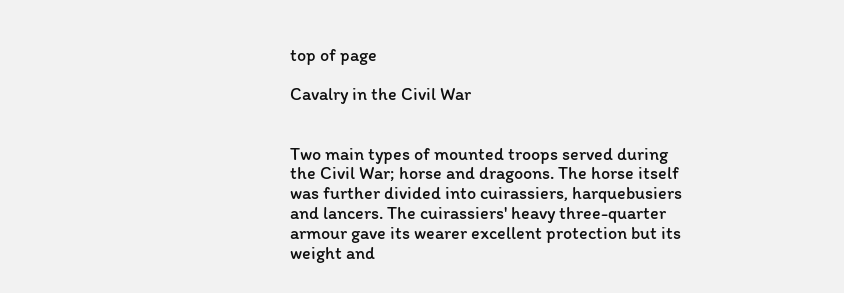top of page

Cavalry in the Civil War


Two main types of mounted troops served during the Civil War; horse and dragoons. The horse itself was further divided into cuirassiers, harquebusiers and lancers. The cuirassiers' heavy three-quarter armour gave its wearer excellent protection but its weight and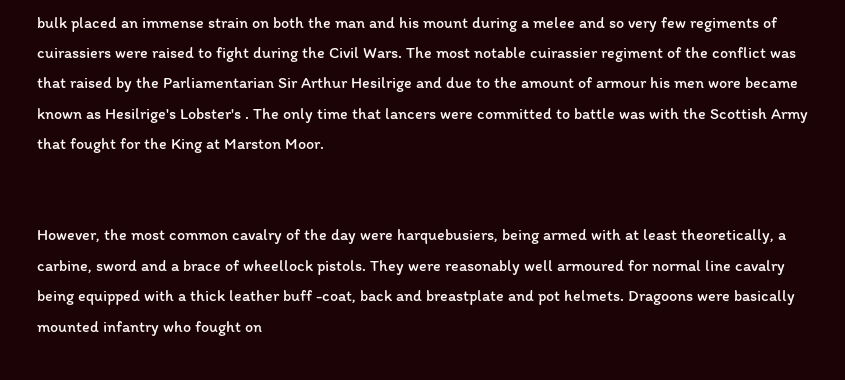bulk placed an immense strain on both the man and his mount during a melee and so very few regiments of cuirassiers were raised to fight during the Civil Wars. The most notable cuirassier regiment of the conflict was that raised by the Parliamentarian Sir Arthur Hesilrige and due to the amount of armour his men wore became known as Hesilrige's Lobster's . The only time that lancers were committed to battle was with the Scottish Army that fought for the King at Marston Moor.


However, the most common cavalry of the day were harquebusiers, being armed with at least theoretically, a carbine, sword and a brace of wheellock pistols. They were reasonably well armoured for normal line cavalry being equipped with a thick leather buff -coat, back and breastplate and pot helmets. Dragoons were basically mounted infantry who fought on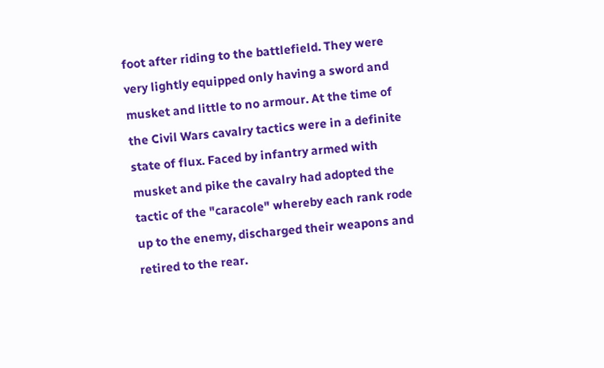foot after riding to the battlefield. They were very lightly equipped only having a sword and musket and little to no armour. At the time of the Civil Wars cavalry tactics were in a definite state of flux. Faced by infantry armed with musket and pike the cavalry had adopted the tactic of the "caracole" whereby each rank rode up to the enemy, discharged their weapons and retired to the rear.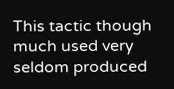This tactic though much used very seldom produced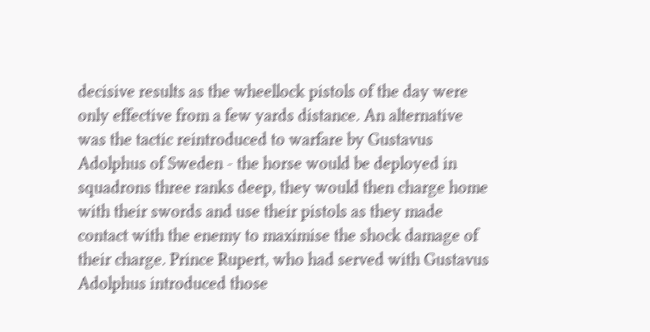decisive results as the wheellock pistols of the day were only effective from a few yards distance. An alternative was the tactic reintroduced to warfare by Gustavus Adolphus of Sweden - the horse would be deployed in squadrons three ranks deep, they would then charge home with their swords and use their pistols as they made contact with the enemy to maximise the shock damage of their charge. Prince Rupert, who had served with Gustavus Adolphus introduced those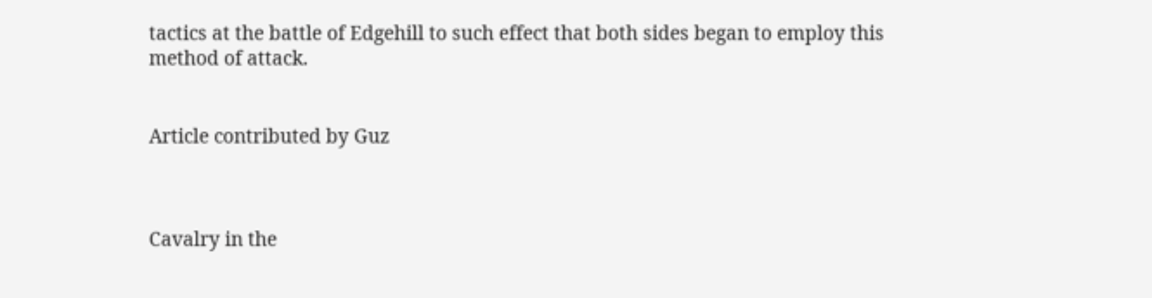tactics at the battle of Edgehill to such effect that both sides began to employ this method of attack.


Article contributed by Guz



Cavalry in the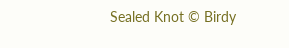Sealed Knot © Birdy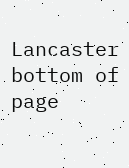Lancaster
bottom of page